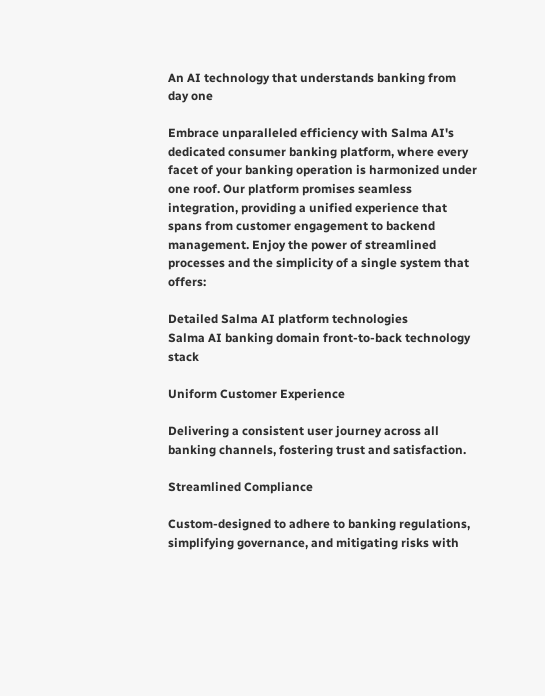An AI technology that understands banking from day one

Embrace unparalleled efficiency with Salma AI's dedicated consumer banking platform, where every facet of your banking operation is harmonized under one roof. Our platform promises seamless integration, providing a unified experience that spans from customer engagement to backend management. Enjoy the power of streamlined processes and the simplicity of a single system that offers:

Detailed Salma AI platform technologies
Salma AI banking domain front-to-back technology stack

Uniform Customer Experience

Delivering a consistent user journey across all banking channels, fostering trust and satisfaction.

Streamlined Compliance

Custom-designed to adhere to banking regulations, simplifying governance, and mitigating risks with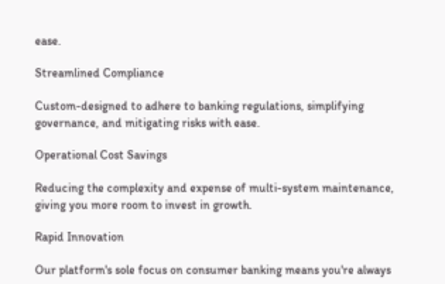ease.

Streamlined Compliance

Custom-designed to adhere to banking regulations, simplifying governance, and mitigating risks with ease.

Operational Cost Savings

Reducing the complexity and expense of multi-system maintenance, giving you more room to invest in growth.

Rapid Innovation

Our platform's sole focus on consumer banking means you're always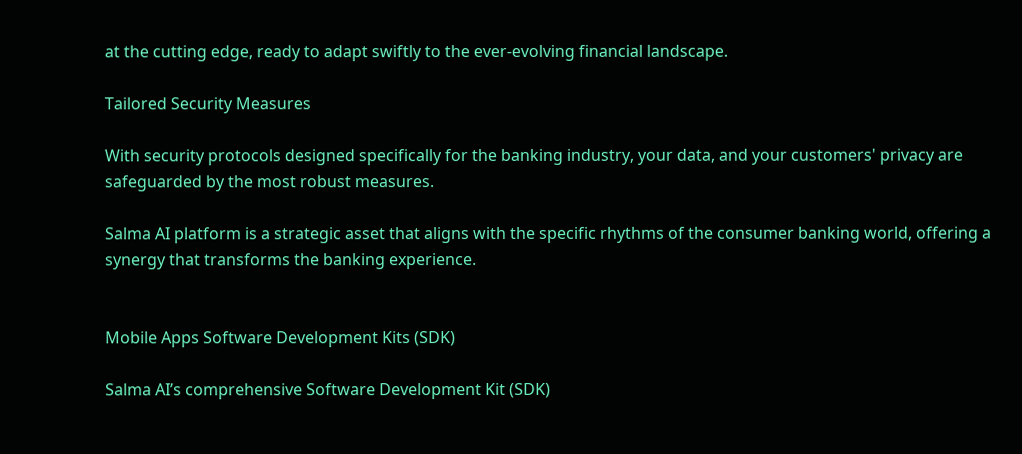at the cutting edge, ready to adapt swiftly to the ever-evolving financial landscape.

Tailored Security Measures

With security protocols designed specifically for the banking industry, your data, and your customers' privacy are safeguarded by the most robust measures.

Salma AI platform is a strategic asset that aligns with the specific rhythms of the consumer banking world, offering a synergy that transforms the banking experience.


Mobile Apps Software Development Kits (SDK)

Salma AI’s comprehensive Software Development Kit (SDK)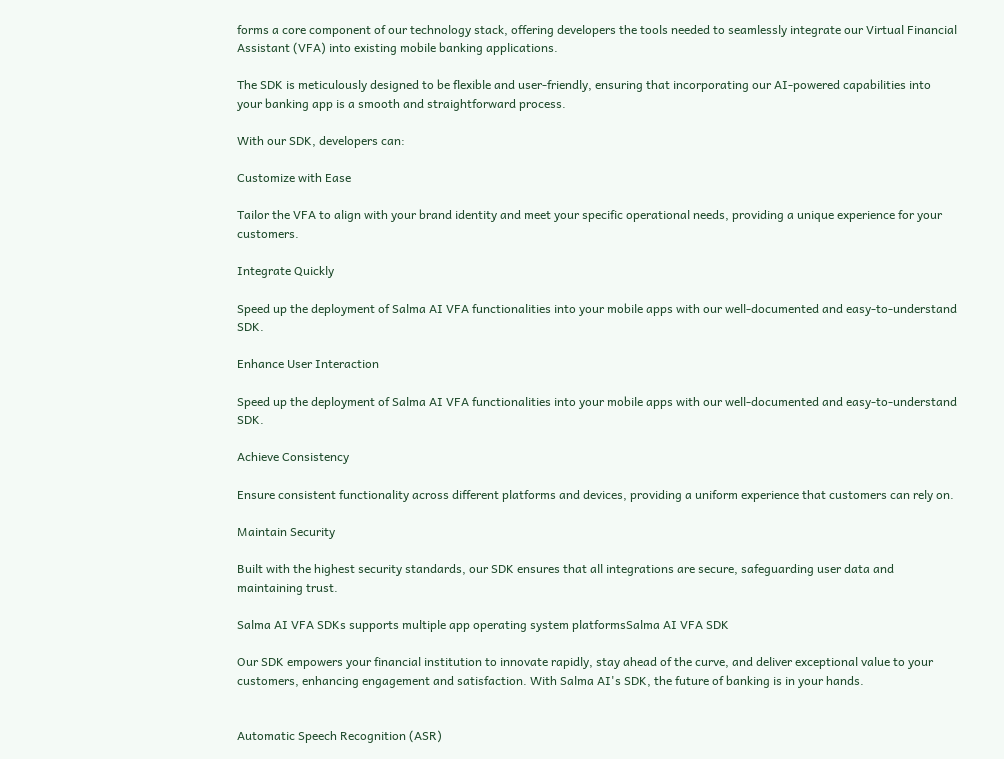forms a core component of our technology stack, offering developers the tools needed to seamlessly integrate our Virtual Financial Assistant (VFA) into existing mobile banking applications.

The SDK is meticulously designed to be flexible and user-friendly, ensuring that incorporating our AI-powered capabilities into your banking app is a smooth and straightforward process.

With our SDK, developers can:

Customize with Ease

Tailor the VFA to align with your brand identity and meet your specific operational needs, providing a unique experience for your customers.

Integrate Quickly

Speed up the deployment of Salma AI VFA functionalities into your mobile apps with our well-documented and easy-to-understand SDK.

Enhance User Interaction

Speed up the deployment of Salma AI VFA functionalities into your mobile apps with our well-documented and easy-to-understand SDK.

Achieve Consistency

Ensure consistent functionality across different platforms and devices, providing a uniform experience that customers can rely on.

Maintain Security

Built with the highest security standards, our SDK ensures that all integrations are secure, safeguarding user data and maintaining trust.

Salma AI VFA SDKs supports multiple app operating system platformsSalma AI VFA SDK

Our SDK empowers your financial institution to innovate rapidly, stay ahead of the curve, and deliver exceptional value to your customers, enhancing engagement and satisfaction. With Salma AI's SDK, the future of banking is in your hands.


Automatic Speech Recognition (ASR)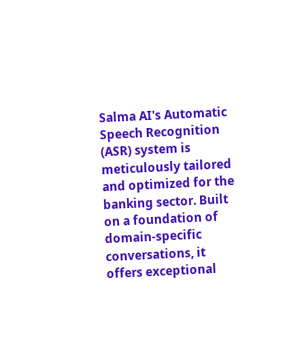Salma AI's Automatic Speech Recognition (ASR) system is meticulously tailored and optimized for the banking sector. Built on a foundation of domain-specific conversations, it offers exceptional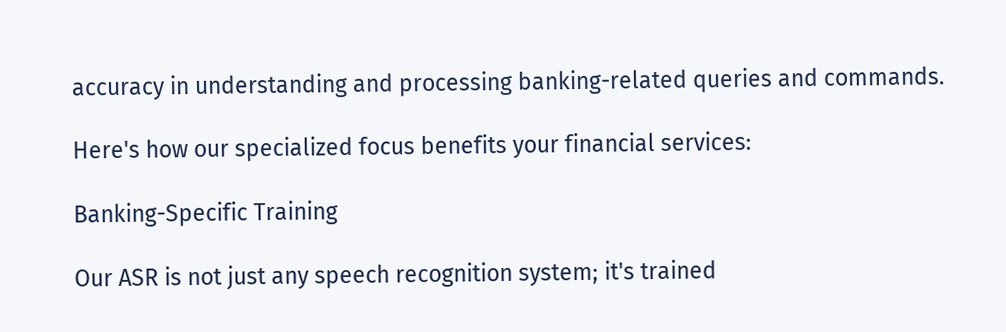accuracy in understanding and processing banking-related queries and commands.

Here's how our specialized focus benefits your financial services:

Banking-Specific Training

Our ASR is not just any speech recognition system; it's trained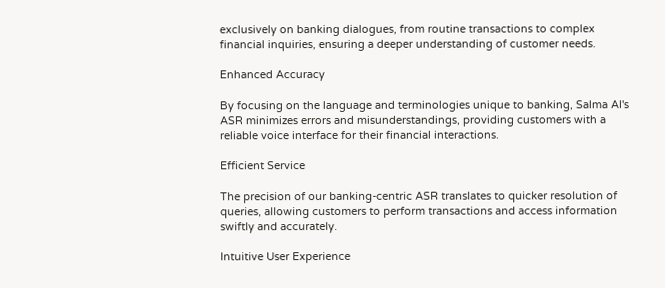exclusively on banking dialogues, from routine transactions to complex financial inquiries, ensuring a deeper understanding of customer needs.

Enhanced Accuracy

By focusing on the language and terminologies unique to banking, Salma AI's ASR minimizes errors and misunderstandings, providing customers with a reliable voice interface for their financial interactions.

Efficient Service

The precision of our banking-centric ASR translates to quicker resolution of queries, allowing customers to perform transactions and access information swiftly and accurately.

Intuitive User Experience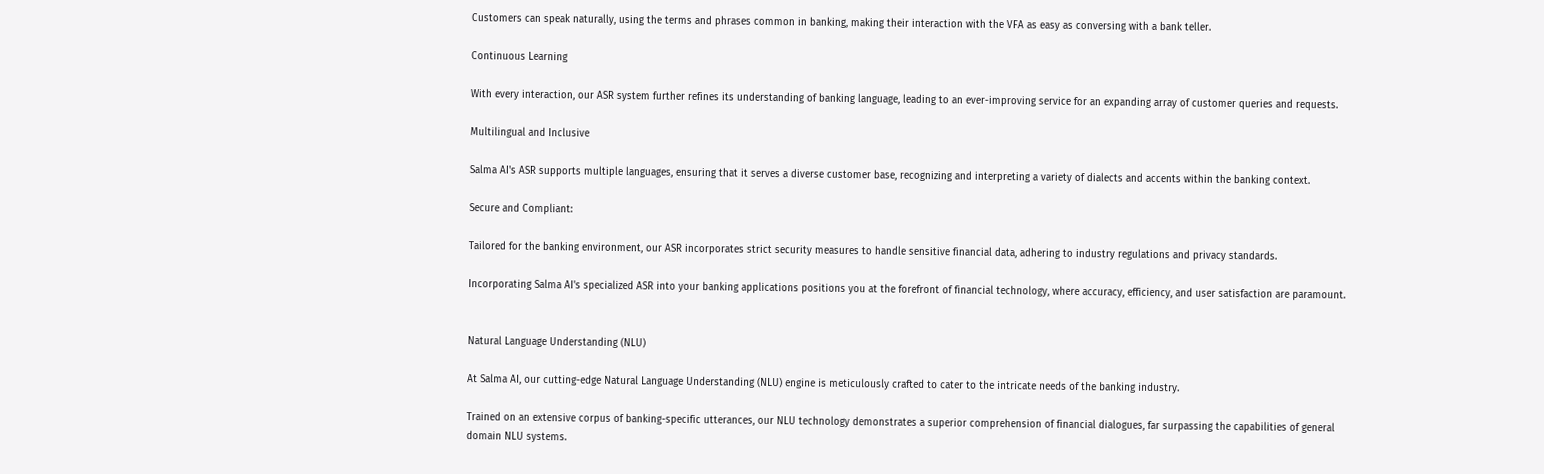Customers can speak naturally, using the terms and phrases common in banking, making their interaction with the VFA as easy as conversing with a bank teller.

Continuous Learning

With every interaction, our ASR system further refines its understanding of banking language, leading to an ever-improving service for an expanding array of customer queries and requests.

Multilingual and Inclusive

Salma AI's ASR supports multiple languages, ensuring that it serves a diverse customer base, recognizing and interpreting a variety of dialects and accents within the banking context.

Secure and Compliant:

Tailored for the banking environment, our ASR incorporates strict security measures to handle sensitive financial data, adhering to industry regulations and privacy standards.

Incorporating Salma AI's specialized ASR into your banking applications positions you at the forefront of financial technology, where accuracy, efficiency, and user satisfaction are paramount.


Natural Language Understanding (NLU)

At Salma AI, our cutting-edge Natural Language Understanding (NLU) engine is meticulously crafted to cater to the intricate needs of the banking industry.

Trained on an extensive corpus of banking-specific utterances, our NLU technology demonstrates a superior comprehension of financial dialogues, far surpassing the capabilities of general domain NLU systems.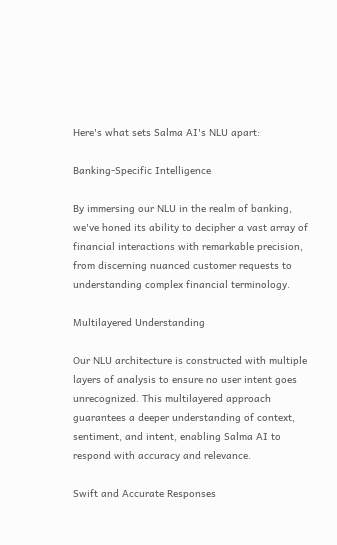Here's what sets Salma AI's NLU apart:

Banking-Specific Intelligence

By immersing our NLU in the realm of banking, we've honed its ability to decipher a vast array of financial interactions with remarkable precision, from discerning nuanced customer requests to understanding complex financial terminology.

Multilayered Understanding

Our NLU architecture is constructed with multiple layers of analysis to ensure no user intent goes unrecognized. This multilayered approach guarantees a deeper understanding of context, sentiment, and intent, enabling Salma AI to respond with accuracy and relevance.

Swift and Accurate Responses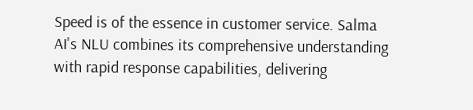Speed is of the essence in customer service. Salma AI's NLU combines its comprehensive understanding with rapid response capabilities, delivering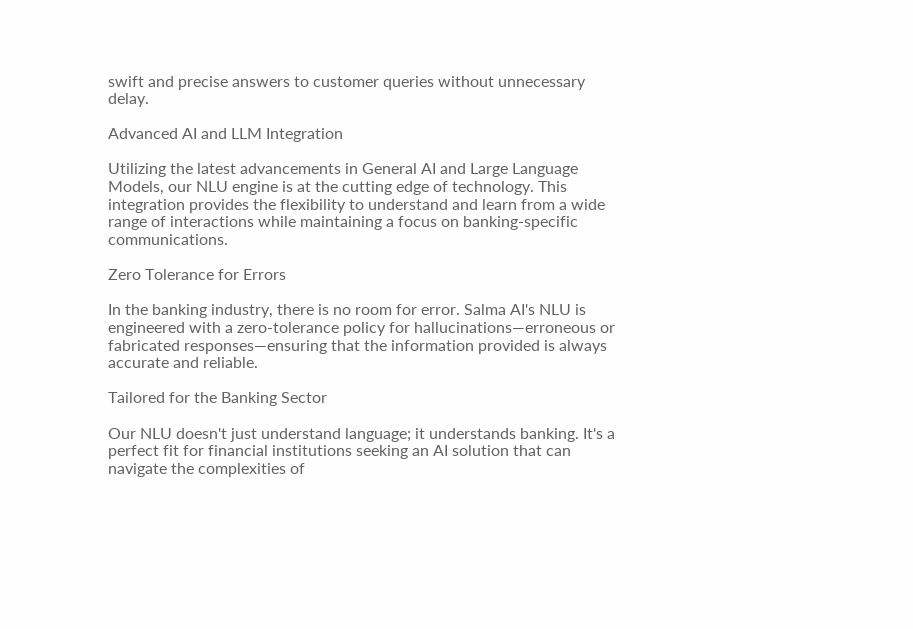swift and precise answers to customer queries without unnecessary delay.

Advanced AI and LLM Integration

Utilizing the latest advancements in General AI and Large Language Models, our NLU engine is at the cutting edge of technology. This integration provides the flexibility to understand and learn from a wide range of interactions while maintaining a focus on banking-specific communications.

Zero Tolerance for Errors

In the banking industry, there is no room for error. Salma AI's NLU is engineered with a zero-tolerance policy for hallucinations—erroneous or fabricated responses—ensuring that the information provided is always accurate and reliable.

Tailored for the Banking Sector

Our NLU doesn't just understand language; it understands banking. It's a perfect fit for financial institutions seeking an AI solution that can navigate the complexities of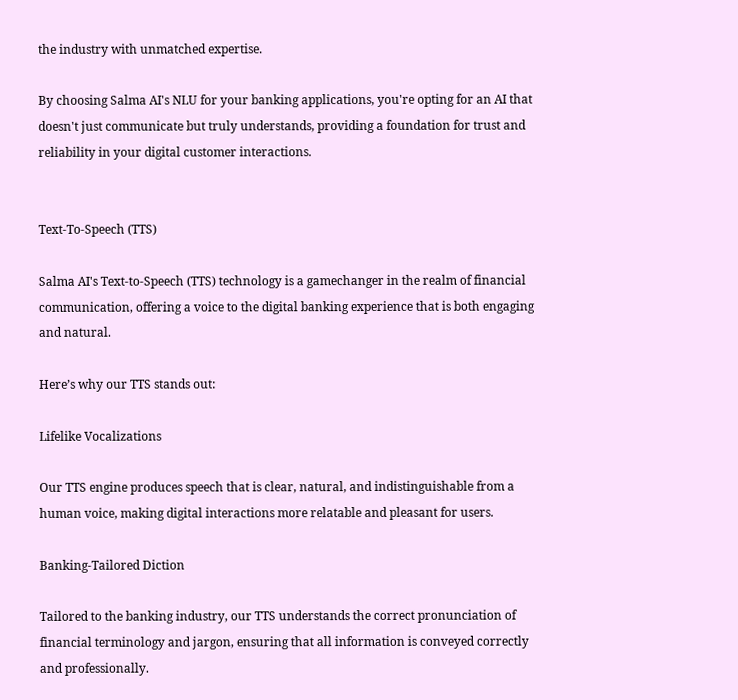the industry with unmatched expertise.

By choosing Salma AI's NLU for your banking applications, you're opting for an AI that doesn't just communicate but truly understands, providing a foundation for trust and reliability in your digital customer interactions.


Text-To-Speech (TTS)

Salma AI's Text-to-Speech (TTS) technology is a gamechanger in the realm of financial communication, offering a voice to the digital banking experience that is both engaging and natural.

Here’s why our TTS stands out:

Lifelike Vocalizations

Our TTS engine produces speech that is clear, natural, and indistinguishable from a human voice, making digital interactions more relatable and pleasant for users.

Banking-Tailored Diction

Tailored to the banking industry, our TTS understands the correct pronunciation of financial terminology and jargon, ensuring that all information is conveyed correctly and professionally.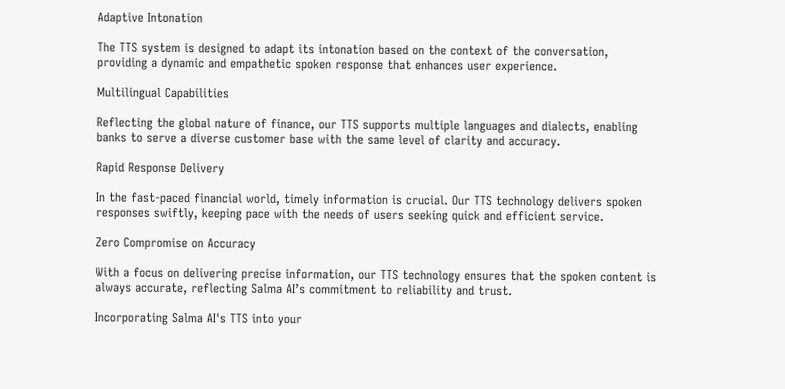Adaptive Intonation

The TTS system is designed to adapt its intonation based on the context of the conversation, providing a dynamic and empathetic spoken response that enhances user experience.

Multilingual Capabilities

Reflecting the global nature of finance, our TTS supports multiple languages and dialects, enabling banks to serve a diverse customer base with the same level of clarity and accuracy.

Rapid Response Delivery

In the fast-paced financial world, timely information is crucial. Our TTS technology delivers spoken responses swiftly, keeping pace with the needs of users seeking quick and efficient service.

Zero Compromise on Accuracy

With a focus on delivering precise information, our TTS technology ensures that the spoken content is always accurate, reflecting Salma AI’s commitment to reliability and trust.

Incorporating Salma AI's TTS into your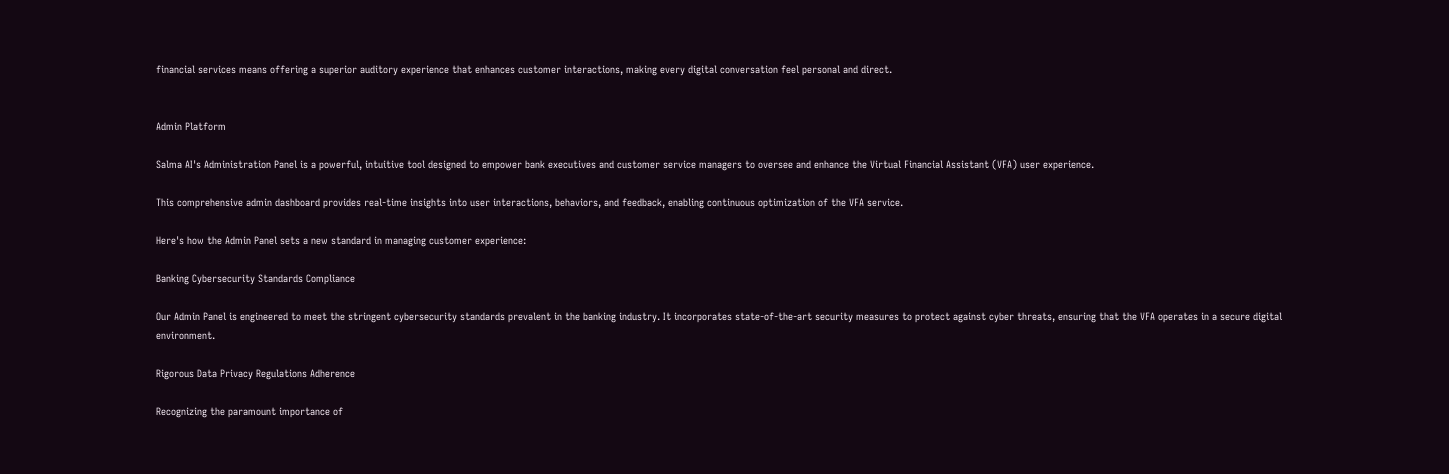financial services means offering a superior auditory experience that enhances customer interactions, making every digital conversation feel personal and direct.


Admin Platform

Salma AI's Administration Panel is a powerful, intuitive tool designed to empower bank executives and customer service managers to oversee and enhance the Virtual Financial Assistant (VFA) user experience.

This comprehensive admin dashboard provides real-time insights into user interactions, behaviors, and feedback, enabling continuous optimization of the VFA service.

Here's how the Admin Panel sets a new standard in managing customer experience:

Banking Cybersecurity Standards Compliance

Our Admin Panel is engineered to meet the stringent cybersecurity standards prevalent in the banking industry. It incorporates state-of-the-art security measures to protect against cyber threats, ensuring that the VFA operates in a secure digital environment.

Rigorous Data Privacy Regulations Adherence

Recognizing the paramount importance of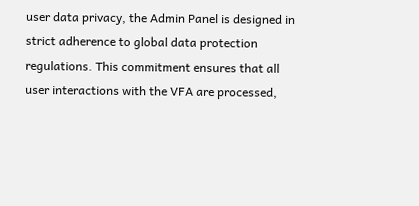user data privacy, the Admin Panel is designed in strict adherence to global data protection regulations. This commitment ensures that all user interactions with the VFA are processed,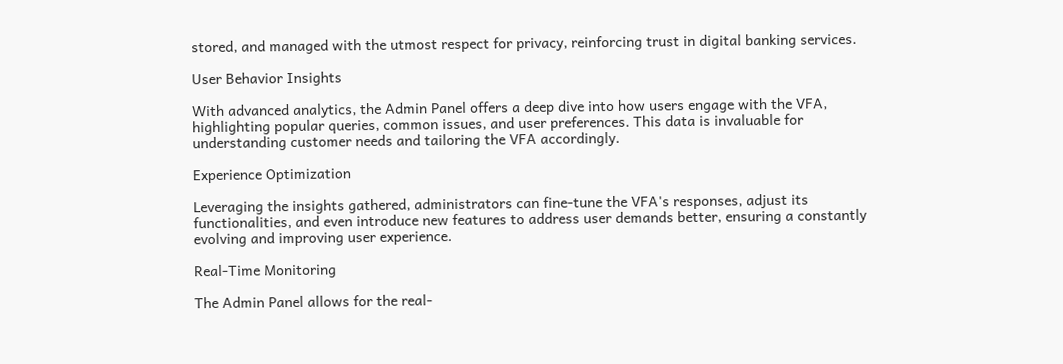stored, and managed with the utmost respect for privacy, reinforcing trust in digital banking services.

User Behavior Insights

With advanced analytics, the Admin Panel offers a deep dive into how users engage with the VFA, highlighting popular queries, common issues, and user preferences. This data is invaluable for understanding customer needs and tailoring the VFA accordingly.

Experience Optimization

Leveraging the insights gathered, administrators can fine-tune the VFA's responses, adjust its functionalities, and even introduce new features to address user demands better, ensuring a constantly evolving and improving user experience.

Real-Time Monitoring

The Admin Panel allows for the real-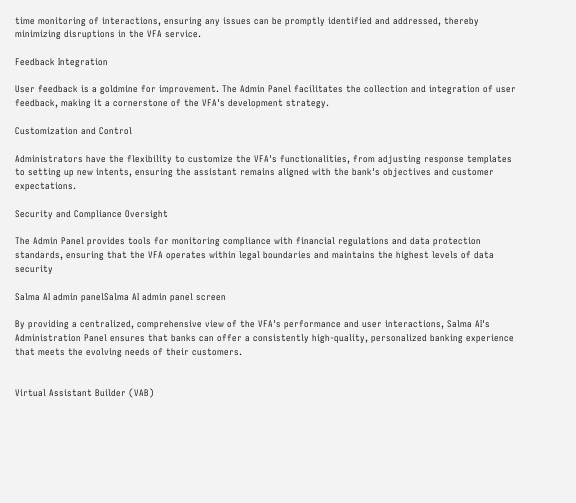time monitoring of interactions, ensuring any issues can be promptly identified and addressed, thereby minimizing disruptions in the VFA service.

Feedback Integration

User feedback is a goldmine for improvement. The Admin Panel facilitates the collection and integration of user feedback, making it a cornerstone of the VFA's development strategy.

Customization and Control

Administrators have the flexibility to customize the VFA's functionalities, from adjusting response templates to setting up new intents, ensuring the assistant remains aligned with the bank's objectives and customer expectations.

Security and Compliance Oversight

The Admin Panel provides tools for monitoring compliance with financial regulations and data protection standards, ensuring that the VFA operates within legal boundaries and maintains the highest levels of data security

Salma AI admin panelSalma AI admin panel screen

By providing a centralized, comprehensive view of the VFA's performance and user interactions, Salma AI's Administration Panel ensures that banks can offer a consistently high-quality, personalized banking experience that meets the evolving needs of their customers.


Virtual Assistant Builder (VAB)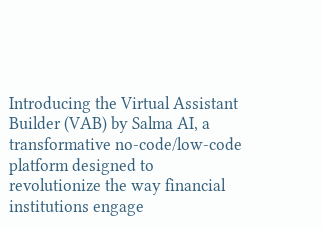Introducing the Virtual Assistant Builder (VAB) by Salma AI, a transformative no-code/low-code platform designed to revolutionize the way financial institutions engage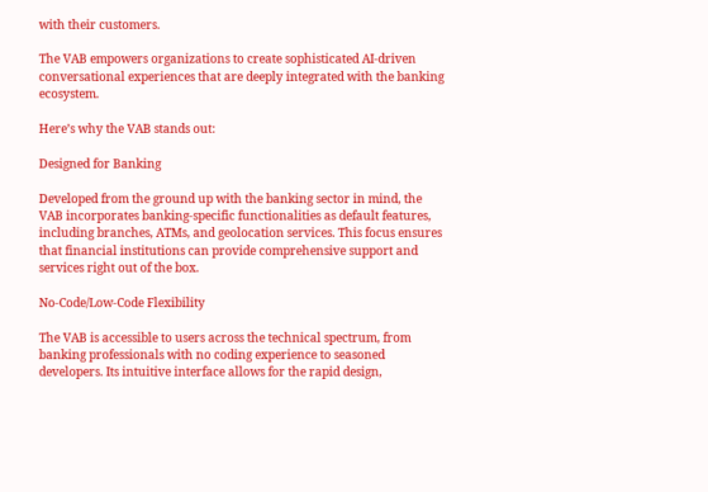with their customers.

The VAB empowers organizations to create sophisticated AI-driven conversational experiences that are deeply integrated with the banking ecosystem.

Here’s why the VAB stands out:

Designed for Banking

Developed from the ground up with the banking sector in mind, the VAB incorporates banking-specific functionalities as default features, including branches, ATMs, and geolocation services. This focus ensures that financial institutions can provide comprehensive support and services right out of the box.

No-Code/Low-Code Flexibility

The VAB is accessible to users across the technical spectrum, from banking professionals with no coding experience to seasoned developers. Its intuitive interface allows for the rapid design,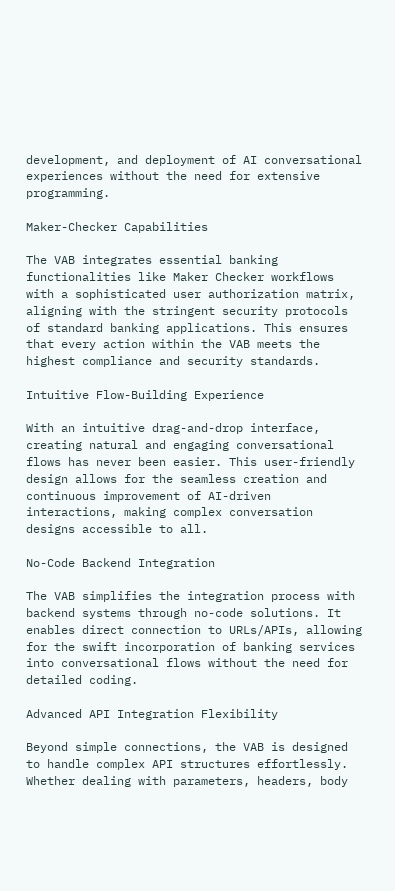development, and deployment of AI conversational experiences without the need for extensive programming.

Maker-Checker Capabilities

The VAB integrates essential banking functionalities like Maker Checker workflows with a sophisticated user authorization matrix, aligning with the stringent security protocols of standard banking applications. This ensures that every action within the VAB meets the highest compliance and security standards.

Intuitive Flow-Building Experience

With an intuitive drag-and-drop interface, creating natural and engaging conversational flows has never been easier. This user-friendly design allows for the seamless creation and continuous improvement of AI-driven interactions, making complex conversation designs accessible to all.

No-Code Backend Integration

The VAB simplifies the integration process with backend systems through no-code solutions. It enables direct connection to URLs/APIs, allowing for the swift incorporation of banking services into conversational flows without the need for detailed coding.

Advanced API Integration Flexibility

Beyond simple connections, the VAB is designed to handle complex API structures effortlessly. Whether dealing with parameters, headers, body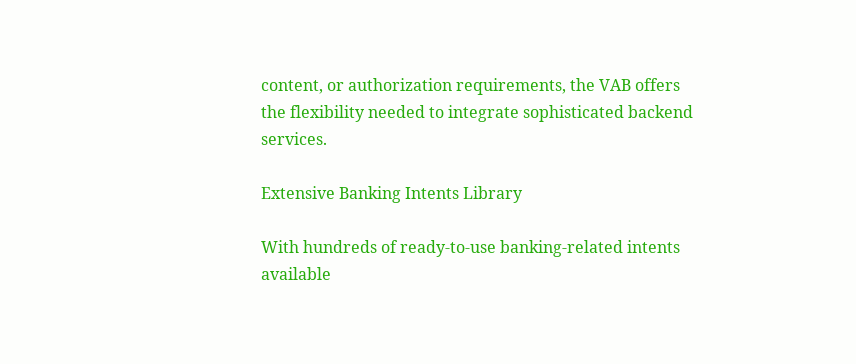content, or authorization requirements, the VAB offers the flexibility needed to integrate sophisticated backend services.

Extensive Banking Intents Library

With hundreds of ready-to-use banking-related intents available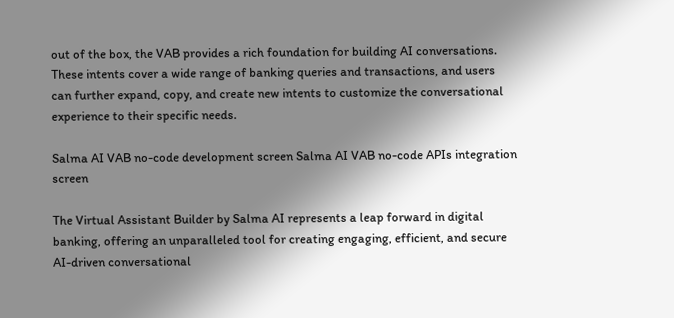out of the box, the VAB provides a rich foundation for building AI conversations. These intents cover a wide range of banking queries and transactions, and users can further expand, copy, and create new intents to customize the conversational experience to their specific needs.

Salma AI VAB no-code development screen Salma AI VAB no-code APIs integration screen

The Virtual Assistant Builder by Salma AI represents a leap forward in digital banking, offering an unparalleled tool for creating engaging, efficient, and secure AI-driven conversational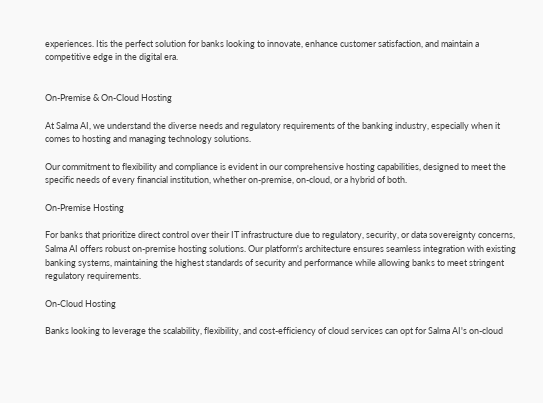experiences. Itis the perfect solution for banks looking to innovate, enhance customer satisfaction, and maintain a competitive edge in the digital era.


On-Premise & On-Cloud Hosting

At Salma AI, we understand the diverse needs and regulatory requirements of the banking industry, especially when it comes to hosting and managing technology solutions.

Our commitment to flexibility and compliance is evident in our comprehensive hosting capabilities, designed to meet the specific needs of every financial institution, whether on-premise, on-cloud, or a hybrid of both.

On-Premise Hosting

For banks that prioritize direct control over their IT infrastructure due to regulatory, security, or data sovereignty concerns, Salma AI offers robust on-premise hosting solutions. Our platform's architecture ensures seamless integration with existing banking systems, maintaining the highest standards of security and performance while allowing banks to meet stringent regulatory requirements.

On-Cloud Hosting

Banks looking to leverage the scalability, flexibility, and cost-efficiency of cloud services can opt for Salma AI's on-cloud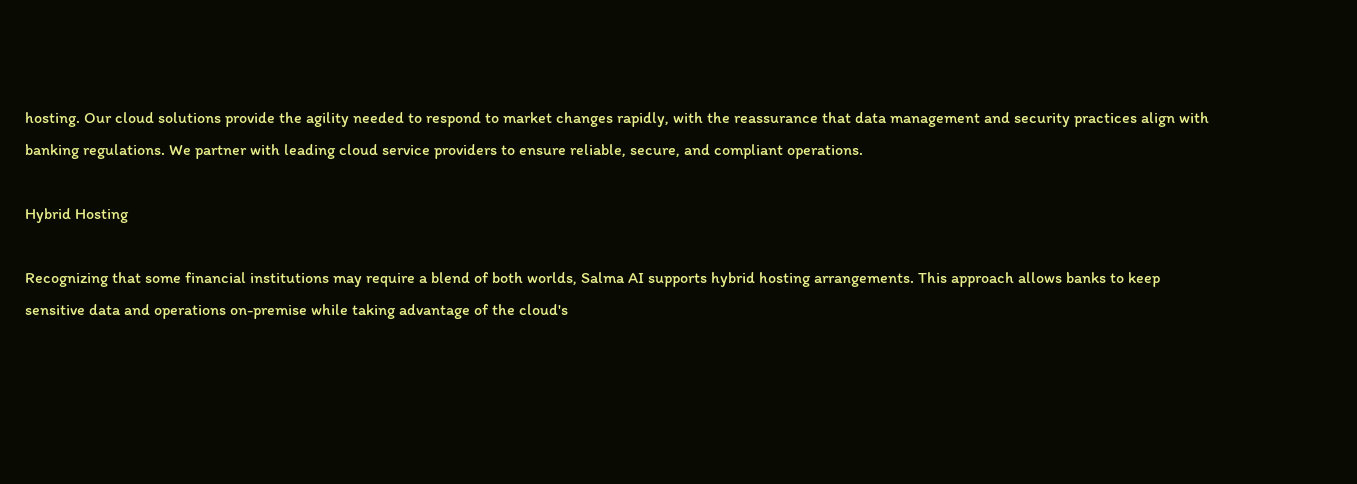hosting. Our cloud solutions provide the agility needed to respond to market changes rapidly, with the reassurance that data management and security practices align with banking regulations. We partner with leading cloud service providers to ensure reliable, secure, and compliant operations.

Hybrid Hosting

Recognizing that some financial institutions may require a blend of both worlds, Salma AI supports hybrid hosting arrangements. This approach allows banks to keep sensitive data and operations on-premise while taking advantage of the cloud's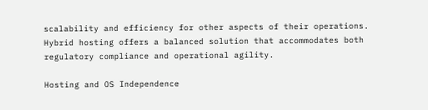scalability and efficiency for other aspects of their operations. Hybrid hosting offers a balanced solution that accommodates both regulatory compliance and operational agility.

Hosting and OS Independence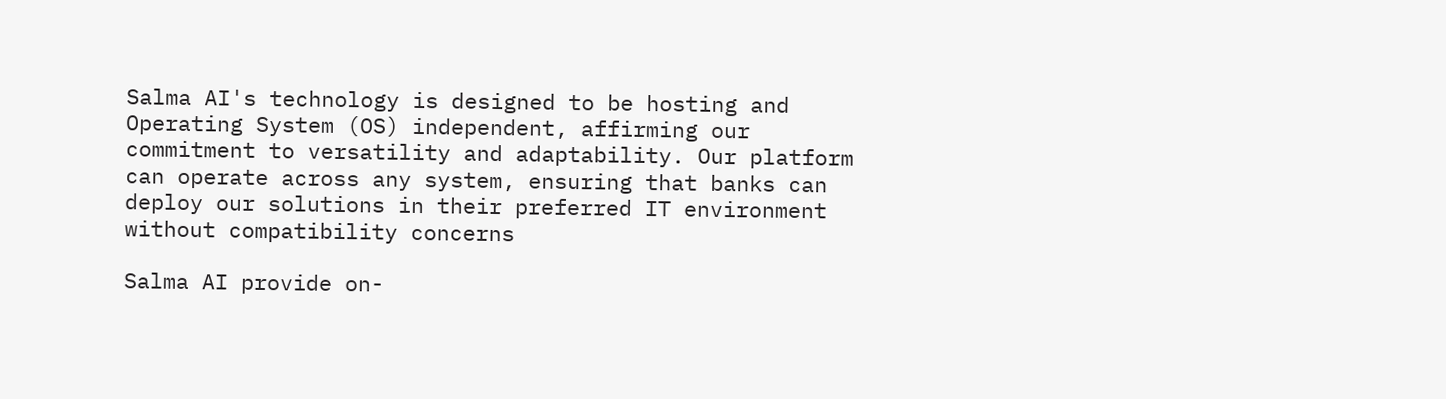Salma AI's technology is designed to be hosting and Operating System (OS) independent, affirming our commitment to versatility and adaptability. Our platform can operate across any system, ensuring that banks can deploy our solutions in their preferred IT environment without compatibility concerns

Salma AI provide on-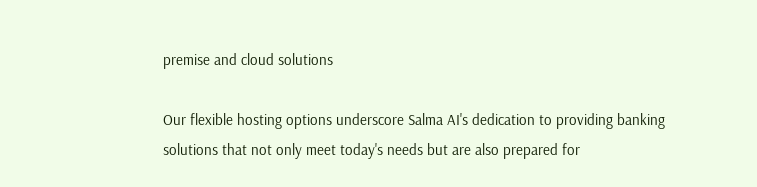premise and cloud solutions

Our flexible hosting options underscore Salma AI's dedication to providing banking solutions that not only meet today's needs but are also prepared for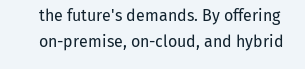the future's demands. By offering on-premise, on-cloud, and hybrid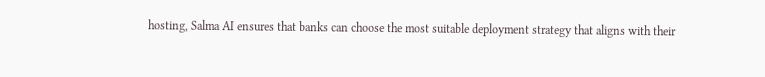hosting, Salma AI ensures that banks can choose the most suitable deployment strategy that aligns with their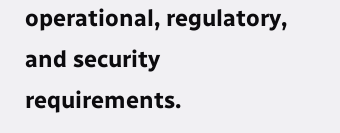operational, regulatory, and security requirements.